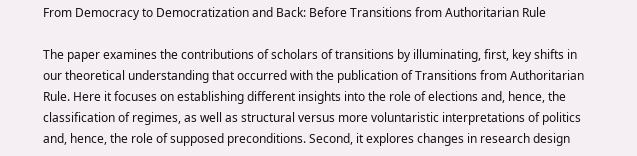From Democracy to Democratization and Back: Before Transitions from Authoritarian Rule

The paper examines the contributions of scholars of transitions by illuminating, first, key shifts in our theoretical understanding that occurred with the publication of Transitions from Authoritarian Rule. Here it focuses on establishing different insights into the role of elections and, hence, the classification of regimes, as well as structural versus more voluntaristic interpretations of politics and, hence, the role of supposed preconditions. Second, it explores changes in research design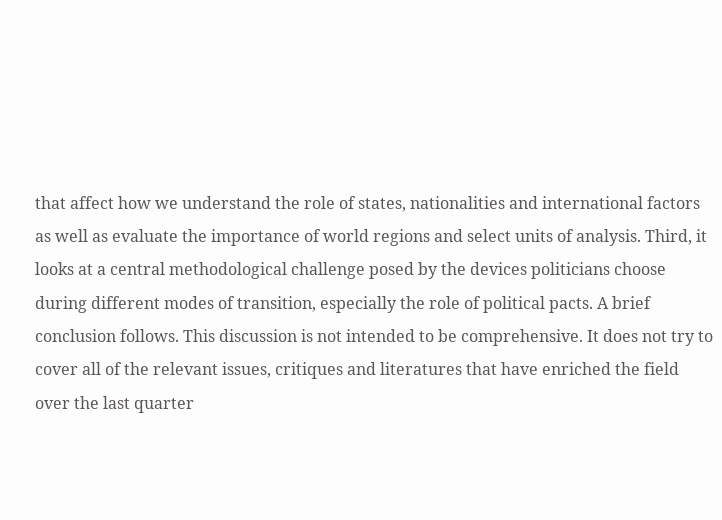that affect how we understand the role of states, nationalities and international factors as well as evaluate the importance of world regions and select units of analysis. Third, it looks at a central methodological challenge posed by the devices politicians choose during different modes of transition, especially the role of political pacts. A brief conclusion follows. This discussion is not intended to be comprehensive. It does not try to cover all of the relevant issues, critiques and literatures that have enriched the field over the last quarter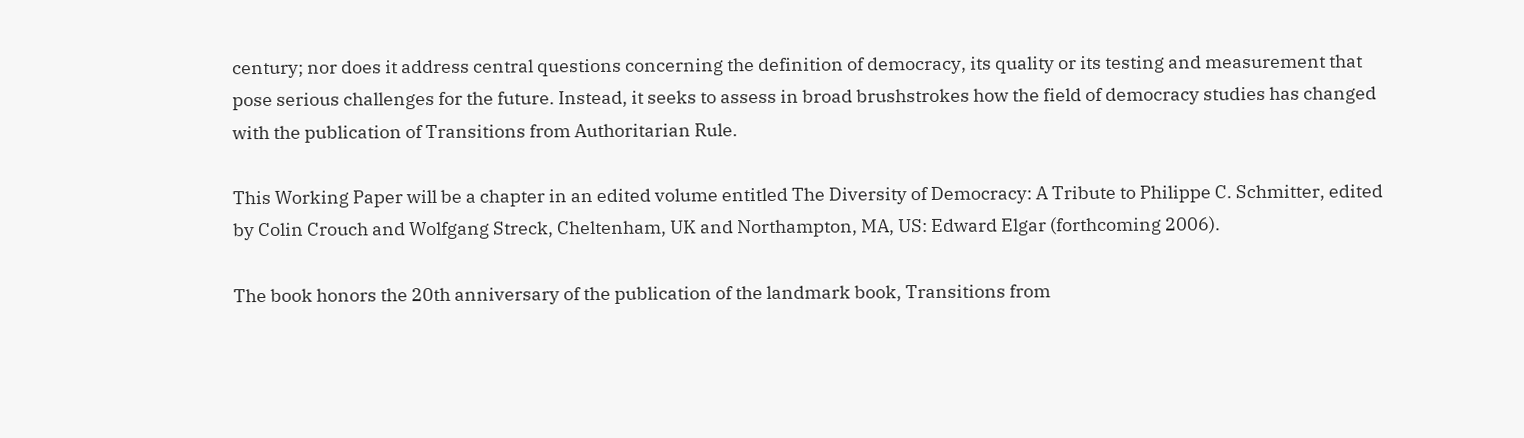century; nor does it address central questions concerning the definition of democracy, its quality or its testing and measurement that pose serious challenges for the future. Instead, it seeks to assess in broad brushstrokes how the field of democracy studies has changed with the publication of Transitions from Authoritarian Rule.

This Working Paper will be a chapter in an edited volume entitled The Diversity of Democracy: A Tribute to Philippe C. Schmitter, edited by Colin Crouch and Wolfgang Streck, Cheltenham, UK and Northampton, MA, US: Edward Elgar (forthcoming 2006).

The book honors the 20th anniversary of the publication of the landmark book, Transitions from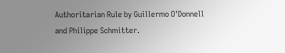Authoritarian Rule by Guillermo O'Donnell and Philippe Schmitter.